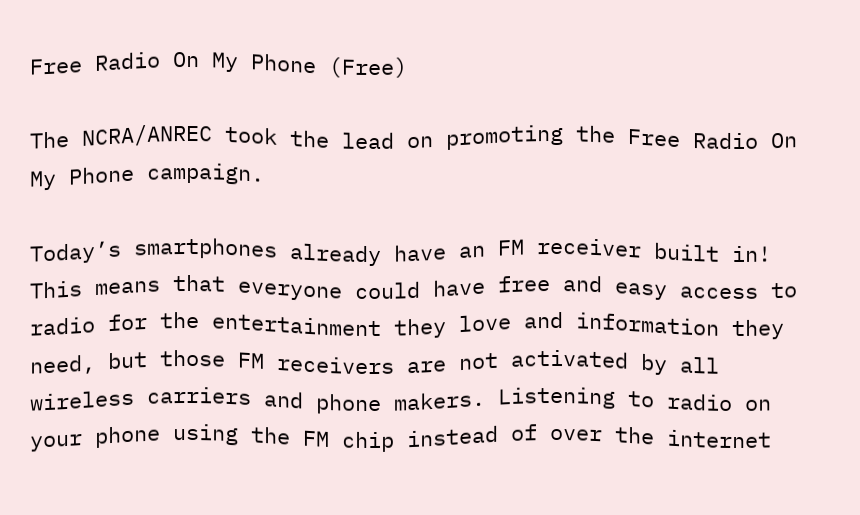Free Radio On My Phone (Free)

The NCRA/ANREC took the lead on promoting the Free Radio On My Phone campaign.

Today’s smartphones already have an FM receiver built in! This means that everyone could have free and easy access to radio for the entertainment they love and information they need, but those FM receivers are not activated by all wireless carriers and phone makers. Listening to radio on your phone using the FM chip instead of over the internet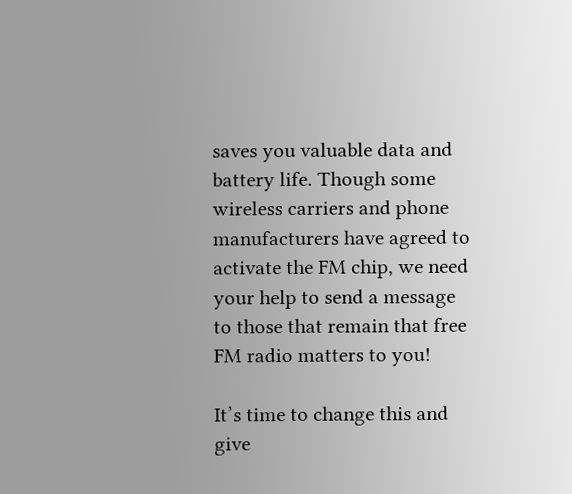saves you valuable data and battery life. Though some wireless carriers and phone manufacturers have agreed to activate the FM chip, we need your help to send a message to those that remain that free FM radio matters to you!

It’s time to change this and give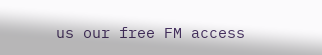us our free FM access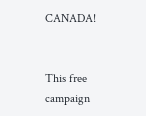CANADA!


This free campaign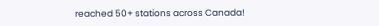reached 50+ stations across Canada!